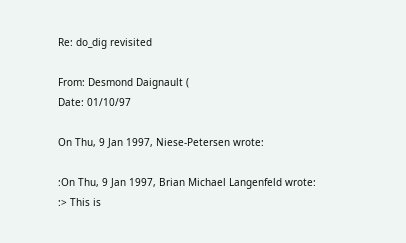Re: do_dig revisited

From: Desmond Daignault (
Date: 01/10/97

On Thu, 9 Jan 1997, Niese-Petersen wrote:

:On Thu, 9 Jan 1997, Brian Michael Langenfeld wrote:
:> This is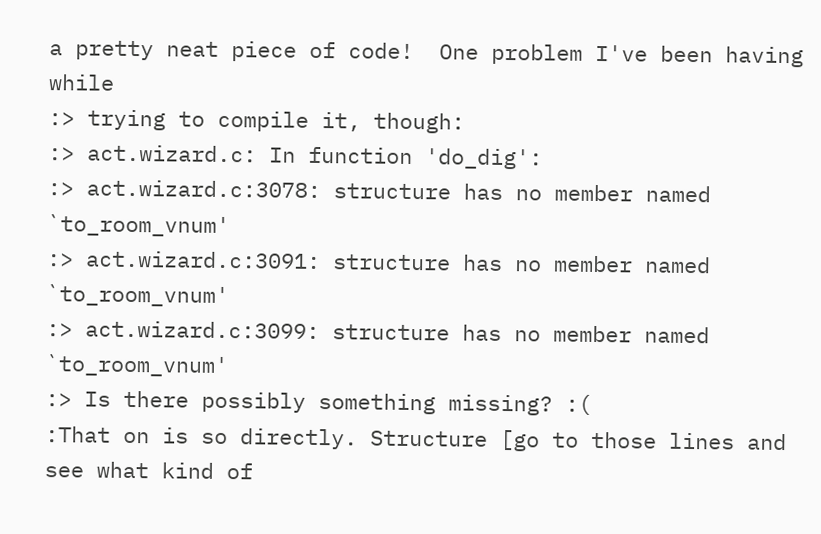a pretty neat piece of code!  One problem I've been having while
:> trying to compile it, though:
:> act.wizard.c: In function 'do_dig':
:> act.wizard.c:3078: structure has no member named `to_room_vnum'
:> act.wizard.c:3091: structure has no member named `to_room_vnum'
:> act.wizard.c:3099: structure has no member named `to_room_vnum'
:> Is there possibly something missing? :(
:That on is so directly. Structure [go to those lines and see what kind of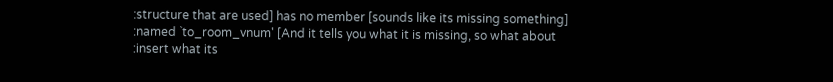:structure that are used] has no member [sounds like its missing something]
:named `to_room_vnum' [And it tells you what it is missing, so what about
:insert what its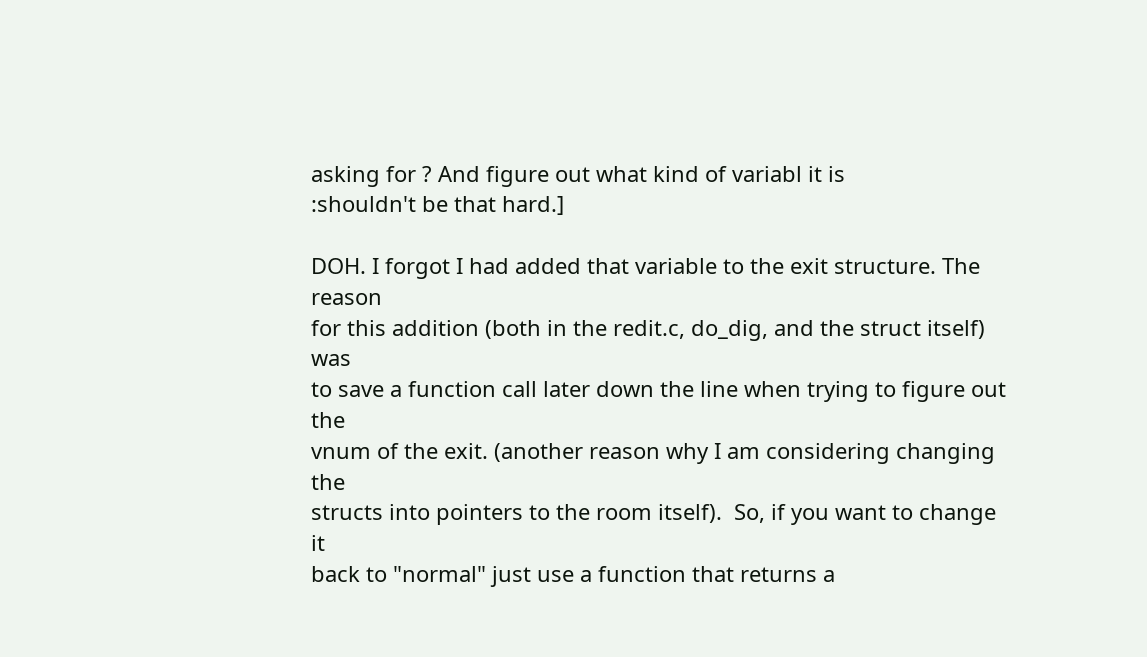asking for ? And figure out what kind of variabl it is
:shouldn't be that hard.]

DOH. I forgot I had added that variable to the exit structure. The reason
for this addition (both in the redit.c, do_dig, and the struct itself) was
to save a function call later down the line when trying to figure out the
vnum of the exit. (another reason why I am considering changing the
structs into pointers to the room itself).  So, if you want to change it
back to "normal" just use a function that returns a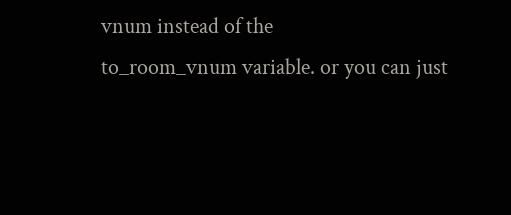vnum instead of the
to_room_vnum variable. or you can just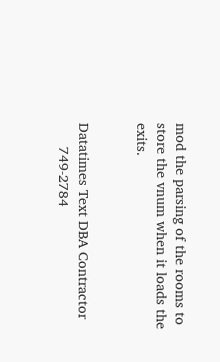mod the parsing of the rooms to
store the vnum when it loads the exits.


Datatimes Text DBA Contractor
      749-2784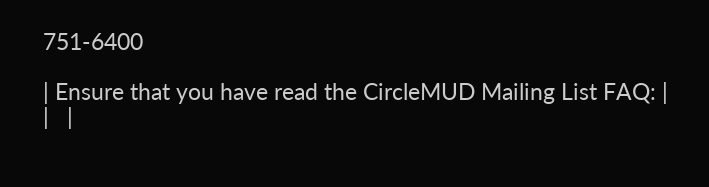751-6400

| Ensure that you have read the CircleMUD Mailing List FAQ: |
|   |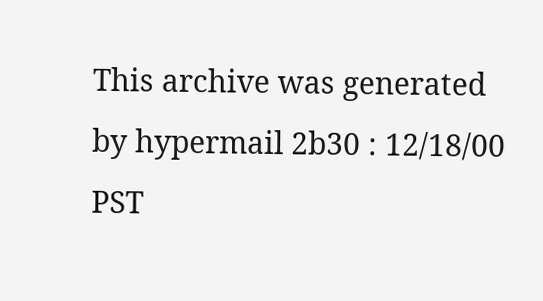This archive was generated by hypermail 2b30 : 12/18/00 PST